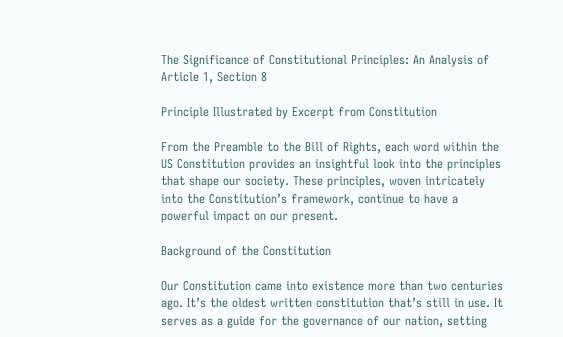The Significance of Constitutional Principles: An Analysis of Article 1, Section 8

Principle Illustrated by Excerpt from Constitution

From the Preamble to the Bill of Rights, each word within the US Constitution provides an insightful look into the principles that shape our society. These principles, woven intricately into the Constitution’s framework, continue to have a powerful impact on our present.

Background of the Constitution

Our Constitution came into existence more than two centuries ago. It’s the oldest written constitution that’s still in use. It serves as a guide for the governance of our nation, setting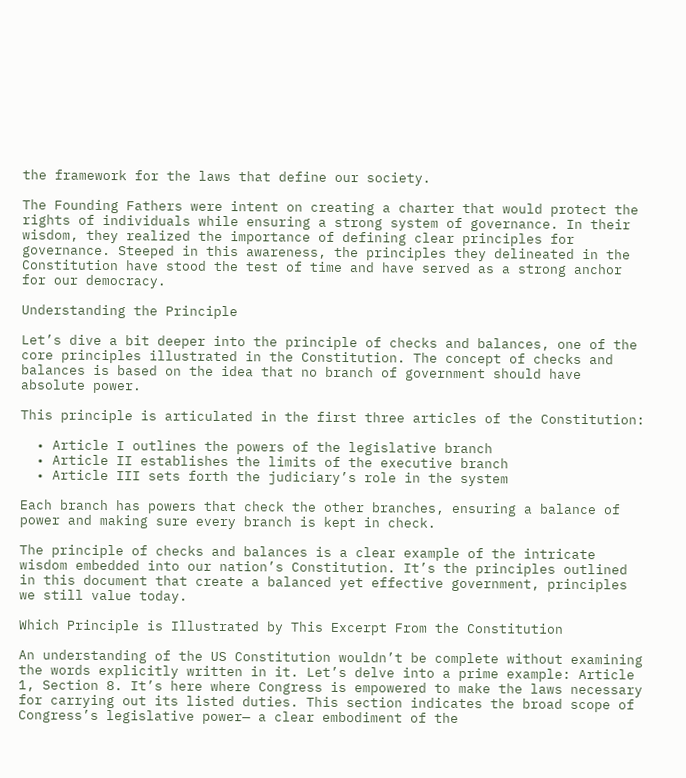the framework for the laws that define our society.

The Founding Fathers were intent on creating a charter that would protect the rights of individuals while ensuring a strong system of governance. In their wisdom, they realized the importance of defining clear principles for governance. Steeped in this awareness, the principles they delineated in the Constitution have stood the test of time and have served as a strong anchor for our democracy.

Understanding the Principle

Let’s dive a bit deeper into the principle of checks and balances, one of the core principles illustrated in the Constitution. The concept of checks and balances is based on the idea that no branch of government should have absolute power.

This principle is articulated in the first three articles of the Constitution:

  • Article I outlines the powers of the legislative branch
  • Article II establishes the limits of the executive branch
  • Article III sets forth the judiciary’s role in the system

Each branch has powers that check the other branches, ensuring a balance of power and making sure every branch is kept in check.

The principle of checks and balances is a clear example of the intricate wisdom embedded into our nation’s Constitution. It’s the principles outlined in this document that create a balanced yet effective government, principles we still value today.

Which Principle is Illustrated by This Excerpt From the Constitution

An understanding of the US Constitution wouldn’t be complete without examining the words explicitly written in it. Let’s delve into a prime example: Article 1, Section 8. It’s here where Congress is empowered to make the laws necessary for carrying out its listed duties. This section indicates the broad scope of Congress’s legislative power— a clear embodiment of the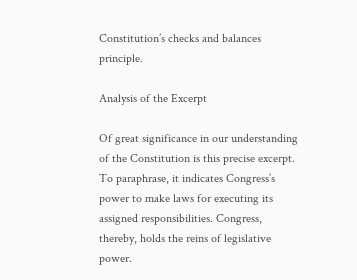Constitution’s checks and balances principle.

Analysis of the Excerpt

Of great significance in our understanding of the Constitution is this precise excerpt. To paraphrase, it indicates Congress’s power to make laws for executing its assigned responsibilities. Congress, thereby, holds the reins of legislative power.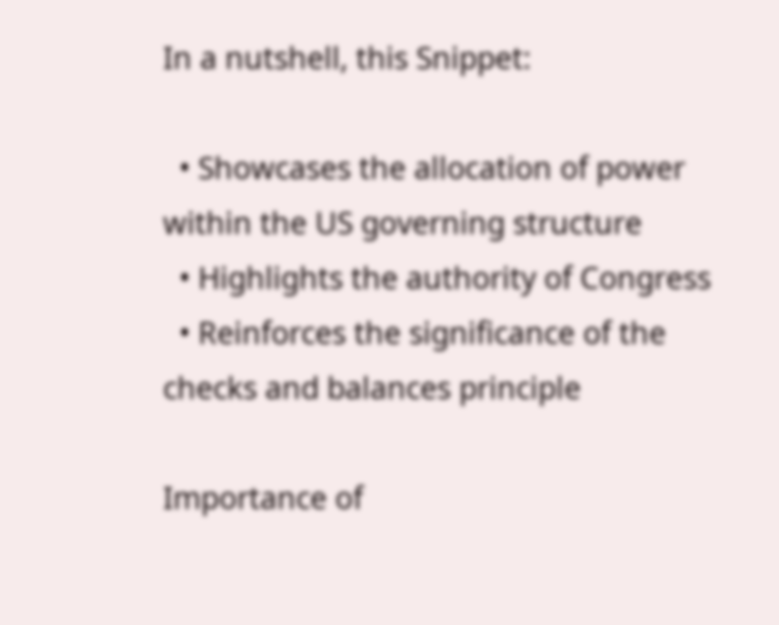In a nutshell, this Snippet:

  • Showcases the allocation of power within the US governing structure
  • Highlights the authority of Congress
  • Reinforces the significance of the checks and balances principle

Importance of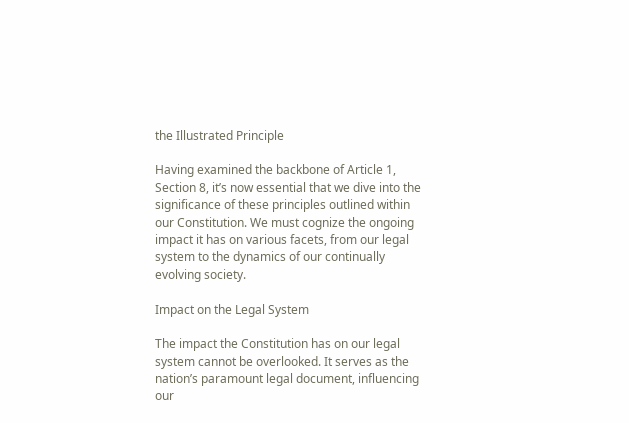the Illustrated Principle

Having examined the backbone of Article 1, Section 8, it’s now essential that we dive into the significance of these principles outlined within our Constitution. We must cognize the ongoing impact it has on various facets, from our legal system to the dynamics of our continually evolving society.

Impact on the Legal System

The impact the Constitution has on our legal system cannot be overlooked. It serves as the nation’s paramount legal document, influencing our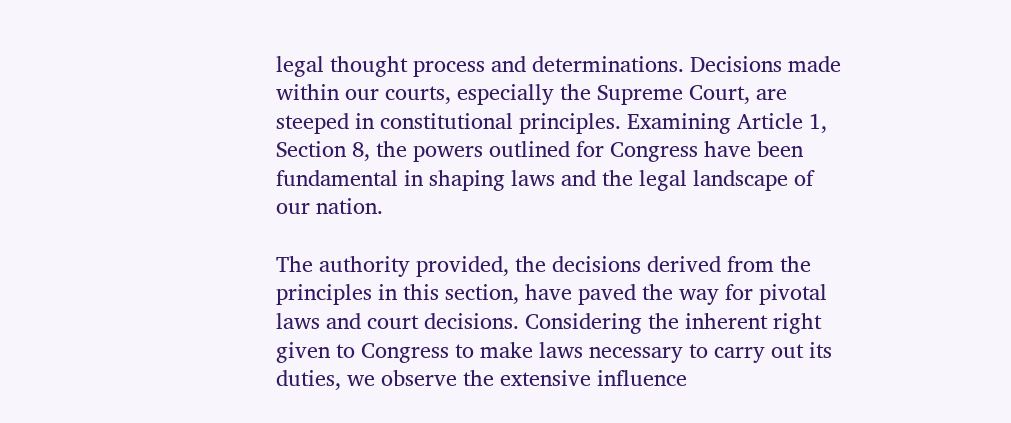legal thought process and determinations. Decisions made within our courts, especially the Supreme Court, are steeped in constitutional principles. Examining Article 1, Section 8, the powers outlined for Congress have been fundamental in shaping laws and the legal landscape of our nation.

The authority provided, the decisions derived from the principles in this section, have paved the way for pivotal laws and court decisions. Considering the inherent right given to Congress to make laws necessary to carry out its duties, we observe the extensive influence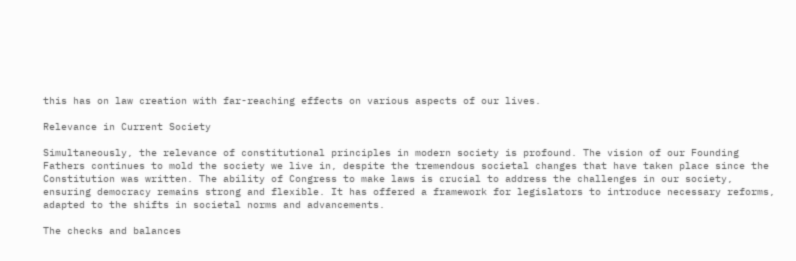this has on law creation with far-reaching effects on various aspects of our lives.

Relevance in Current Society

Simultaneously, the relevance of constitutional principles in modern society is profound. The vision of our Founding Fathers continues to mold the society we live in, despite the tremendous societal changes that have taken place since the Constitution was written. The ability of Congress to make laws is crucial to address the challenges in our society, ensuring democracy remains strong and flexible. It has offered a framework for legislators to introduce necessary reforms, adapted to the shifts in societal norms and advancements.

The checks and balances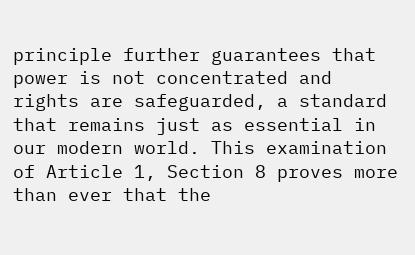principle further guarantees that power is not concentrated and rights are safeguarded, a standard that remains just as essential in our modern world. This examination of Article 1, Section 8 proves more than ever that the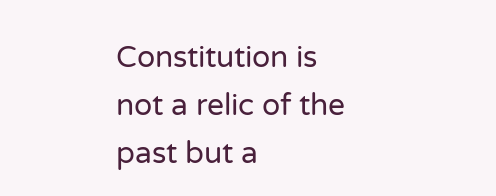Constitution is not a relic of the past but a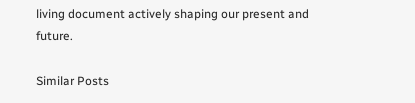living document actively shaping our present and future.

Similar Posts